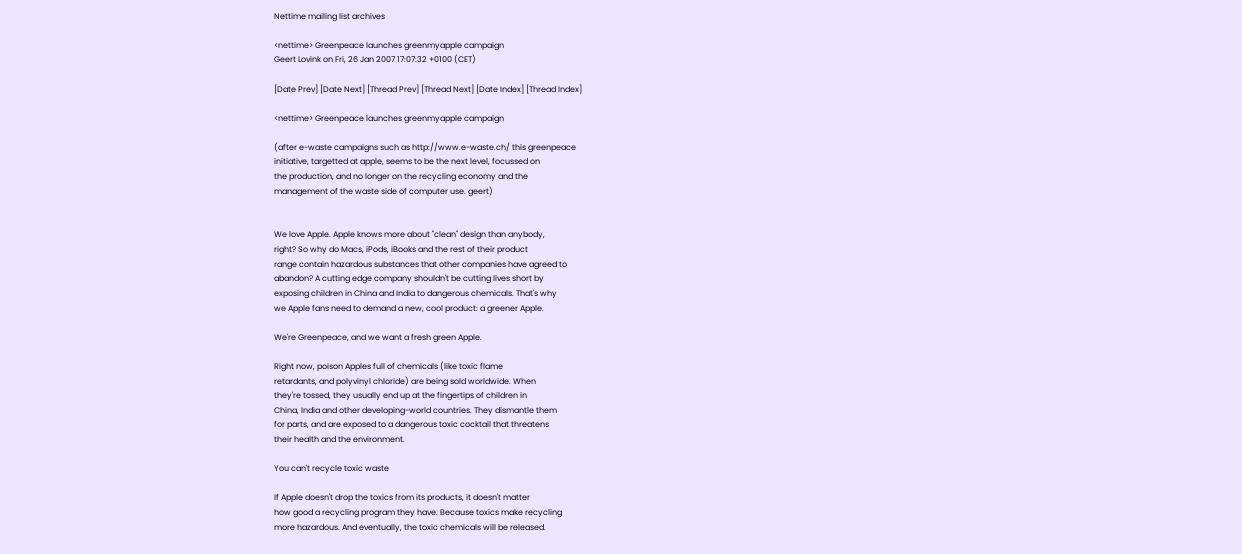Nettime mailing list archives

<nettime> Greenpeace launches greenmyapple campaign
Geert Lovink on Fri, 26 Jan 2007 17:07:32 +0100 (CET)

[Date Prev] [Date Next] [Thread Prev] [Thread Next] [Date Index] [Thread Index]

<nettime> Greenpeace launches greenmyapple campaign

(after e-waste campaigns such as http://www.e-waste.ch/ this greenpeace
initiative, targetted at apple, seems to be the next level, focussed on
the production, and no longer on the recycling economy and the
management of the waste side of computer use. geert)


We love Apple. Apple knows more about "clean" design than anybody,
right? So why do Macs, iPods, iBooks and the rest of their product
range contain hazardous substances that other companies have agreed to
abandon? A cutting edge company shouldn't be cutting lives short by
exposing children in China and India to dangerous chemicals. That's why
we Apple fans need to demand a new, cool product: a greener Apple.

We're Greenpeace, and we want a fresh green Apple.

Right now, poison Apples full of chemicals (like toxic flame
retardants, and polyvinyl chloride) are being sold worldwide. When
they're tossed, they usually end up at the fingertips of children in
China, India and other developing-world countries. They dismantle them
for parts, and are exposed to a dangerous toxic cocktail that threatens
their health and the environment.

You can't recycle toxic waste

If Apple doesn't drop the toxics from its products, it doesn't matter
how good a recycling program they have. Because toxics make recycling
more hazardous. And eventually, the toxic chemicals will be released.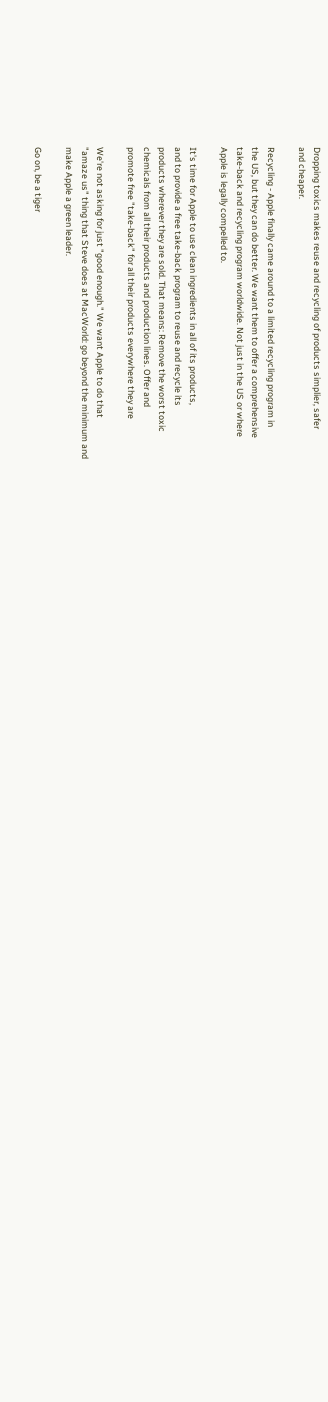Dropping toxics makes reuse and recycling of products simplier, safer
and cheaper.

Recycling - Apple finally came around to a limited recycling program in
the US, but they can do better. We want them to offer a comprehensive
take-back and recycling program worldwide. Not just in the US or where
Apple is legally compelled to.

It's time for Apple to use clean ingredients in all of its products,
and to provide a free take-back program to reuse and recycle its
products wherever they are sold. That means: Remove the worst toxic
chemicals from all their products and production lines. Offer and
promote free "take-back" for all their products everywhere they are

We're not asking for just "good enough." We want Apple to do that
"amaze us" thing that Steve does at MacWorld: go beyond the minimum and
make Apple a green leader.

Go on, be a tiger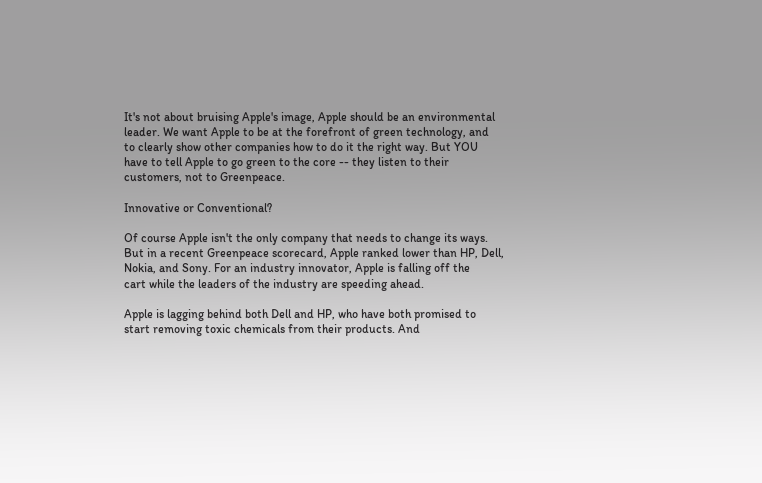It's not about bruising Apple's image, Apple should be an environmental
leader. We want Apple to be at the forefront of green technology, and
to clearly show other companies how to do it the right way. But YOU
have to tell Apple to go green to the core -- they listen to their
customers, not to Greenpeace.

Innovative or Conventional?

Of course Apple isn't the only company that needs to change its ways.
But in a recent Greenpeace scorecard, Apple ranked lower than HP, Dell,
Nokia, and Sony. For an industry innovator, Apple is falling off the
cart while the leaders of the industry are speeding ahead.

Apple is lagging behind both Dell and HP, who have both promised to
start removing toxic chemicals from their products. And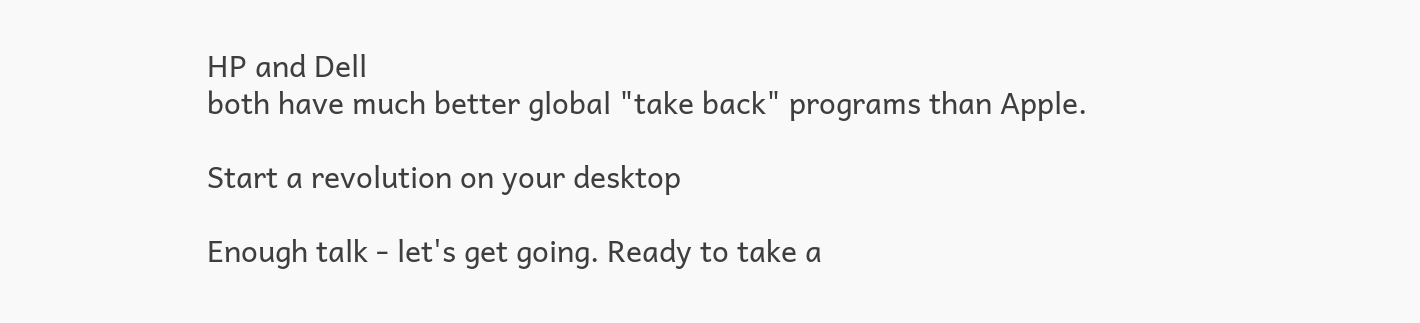HP and Dell
both have much better global "take back" programs than Apple.

Start a revolution on your desktop

Enough talk - let's get going. Ready to take a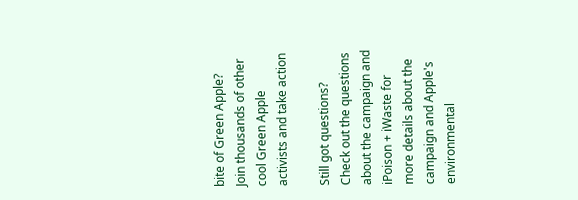bite of Green Apple?
Join thousands of other cool Green Apple activists and take action

Still got questions? Check out the questions about the campaign and
iPoison + iWaste for more details about the campaign and Apple's
environmental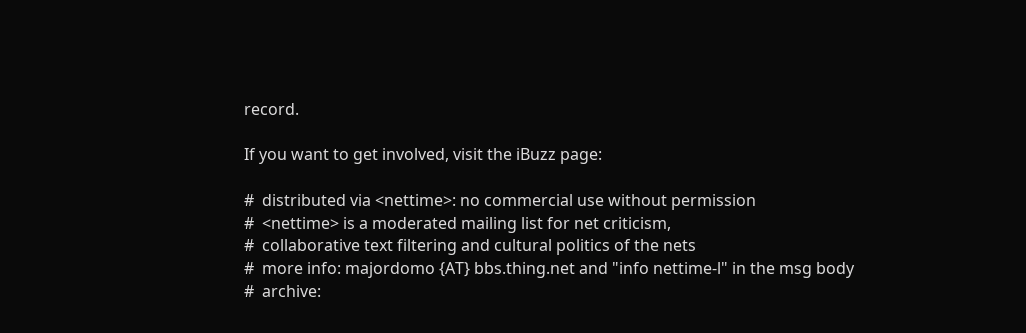record.

If you want to get involved, visit the iBuzz page:

#  distributed via <nettime>: no commercial use without permission
#  <nettime> is a moderated mailing list for net criticism,
#  collaborative text filtering and cultural politics of the nets
#  more info: majordomo {AT} bbs.thing.net and "info nettime-l" in the msg body
#  archive: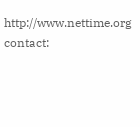http://www.nettime.org contact: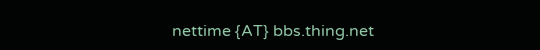nettime {AT} bbs.thing.net